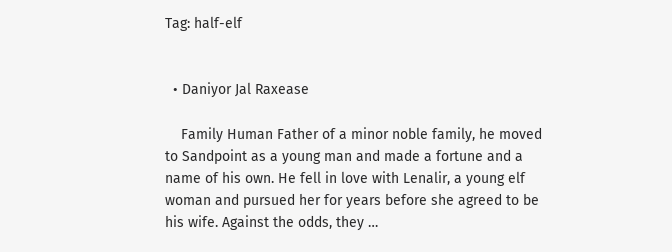Tag: half-elf


  • Daniyor Jal Raxease

    Family Human Father of a minor noble family, he moved to Sandpoint as a young man and made a fortune and a name of his own. He fell in love with Lenalir, a young elf woman and pursued her for years before she agreed to be his wife. Against the odds, they …